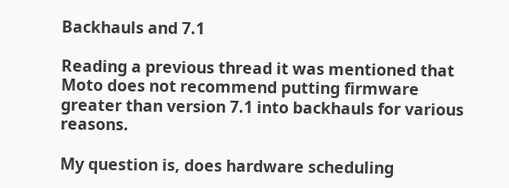Backhauls and 7.1

Reading a previous thread it was mentioned that Moto does not recommend putting firmware greater than version 7.1 into backhauls for various reasons.

My question is, does hardware scheduling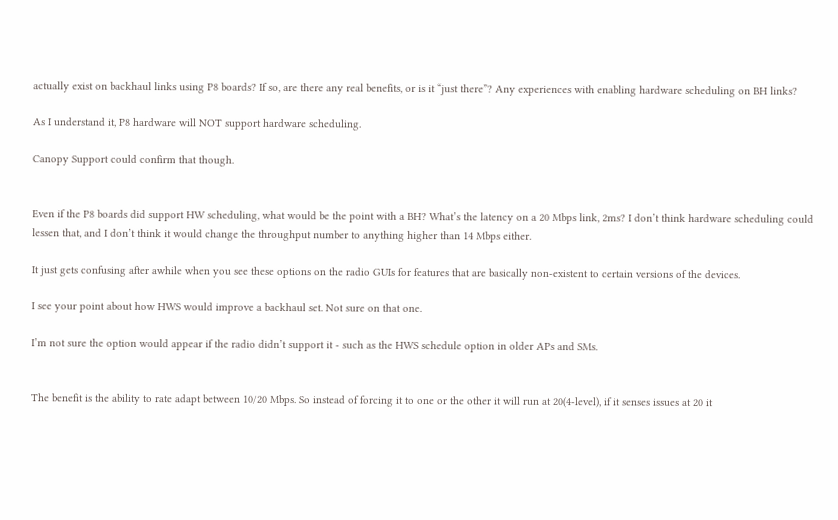actually exist on backhaul links using P8 boards? If so, are there any real benefits, or is it “just there”? Any experiences with enabling hardware scheduling on BH links?

As I understand it, P8 hardware will NOT support hardware scheduling.

Canopy Support could confirm that though.


Even if the P8 boards did support HW scheduling, what would be the point with a BH? What’s the latency on a 20 Mbps link, 2ms? I don’t think hardware scheduling could lessen that, and I don’t think it would change the throughput number to anything higher than 14 Mbps either.

It just gets confusing after awhile when you see these options on the radio GUIs for features that are basically non-existent to certain versions of the devices.

I see your point about how HWS would improve a backhaul set. Not sure on that one.

I’m not sure the option would appear if the radio didn’t support it - such as the HWS schedule option in older APs and SMs.


The benefit is the ability to rate adapt between 10/20 Mbps. So instead of forcing it to one or the other it will run at 20(4-level), if it senses issues at 20 it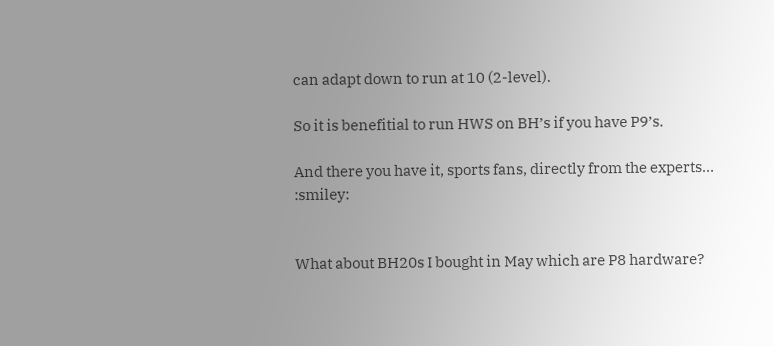can adapt down to run at 10 (2-level).

So it is benefitial to run HWS on BH’s if you have P9’s.

And there you have it, sports fans, directly from the experts… :smiley:


What about BH20s I bought in May which are P8 hardware?